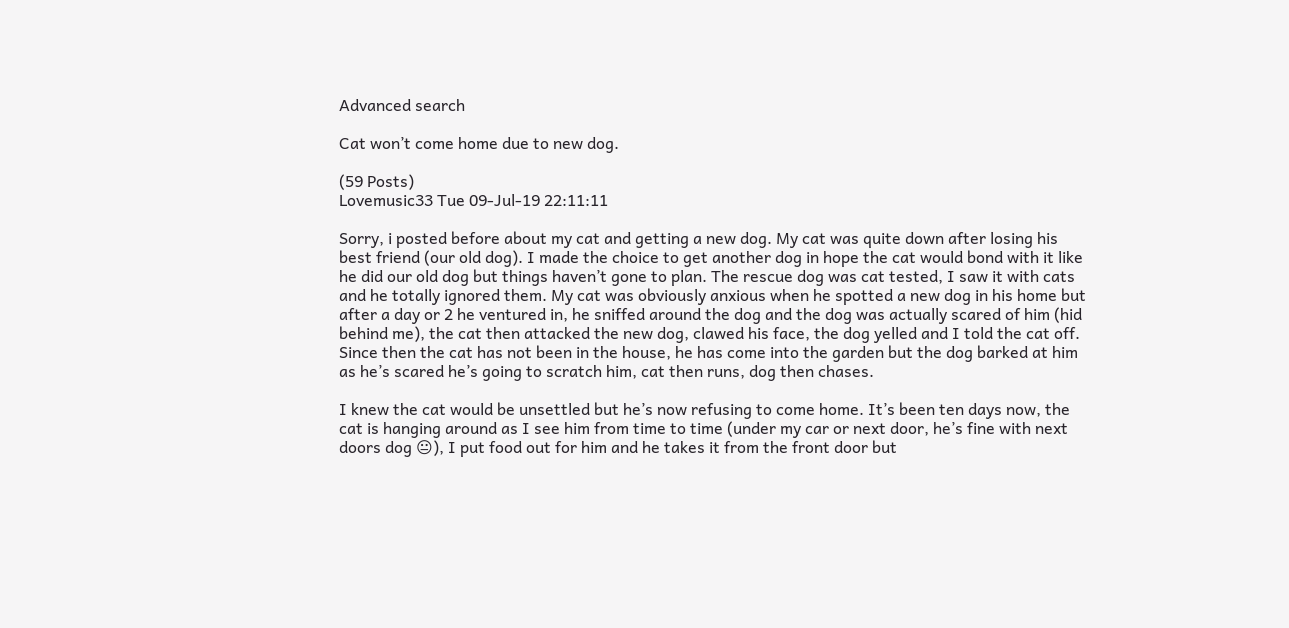Advanced search

Cat won’t come home due to new dog.

(59 Posts)
Lovemusic33 Tue 09-Jul-19 22:11:11

Sorry, i posted before about my cat and getting a new dog. My cat was quite down after losing his best friend (our old dog). I made the choice to get another dog in hope the cat would bond with it like he did our old dog but things haven’t gone to plan. The rescue dog was cat tested, I saw it with cats and he totally ignored them. My cat was obviously anxious when he spotted a new dog in his home but after a day or 2 he ventured in, he sniffed around the dog and the dog was actually scared of him (hid behind me), the cat then attacked the new dog, clawed his face, the dog yelled and I told the cat off. Since then the cat has not been in the house, he has come into the garden but the dog barked at him as he’s scared he’s going to scratch him, cat then runs, dog then chases.

I knew the cat would be unsettled but he’s now refusing to come home. It’s been ten days now, the cat is hanging around as I see him from time to time (under my car or next door, he’s fine with next doors dog 😐), I put food out for him and he takes it from the front door but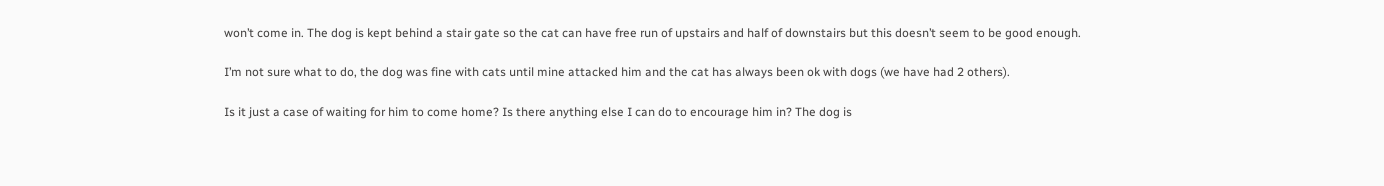won’t come in. The dog is kept behind a stair gate so the cat can have free run of upstairs and half of downstairs but this doesn’t seem to be good enough.

I’m not sure what to do, the dog was fine with cats until mine attacked him and the cat has always been ok with dogs (we have had 2 others).

Is it just a case of waiting for him to come home? Is there anything else I can do to encourage him in? The dog is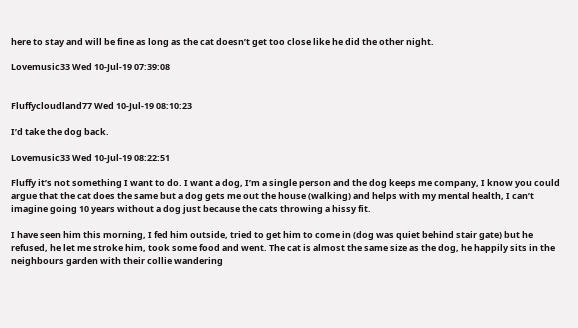here to stay and will be fine as long as the cat doesn’t get too close like he did the other night.

Lovemusic33 Wed 10-Jul-19 07:39:08


Fluffycloudland77 Wed 10-Jul-19 08:10:23

I’d take the dog back.

Lovemusic33 Wed 10-Jul-19 08:22:51

Fluffy it’s not something I want to do. I want a dog, I’m a single person and the dog keeps me company, I know you could argue that the cat does the same but a dog gets me out the house (walking) and helps with my mental health, I can’t imagine going 10 years without a dog just because the cats throwing a hissy fit.

I have seen him this morning, I fed him outside, tried to get him to come in (dog was quiet behind stair gate) but he refused, he let me stroke him, took some food and went. The cat is almost the same size as the dog, he happily sits in the neighbours garden with their collie wandering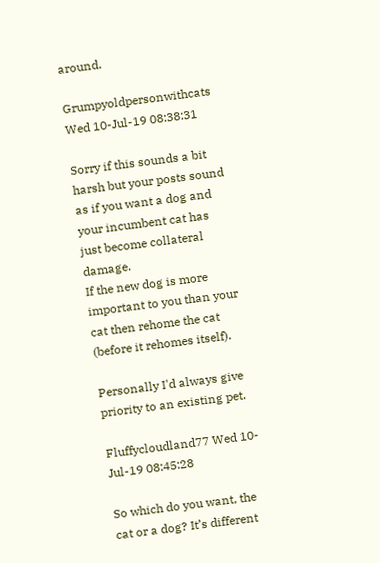around.

Grumpyoldpersonwithcats Wed 10-Jul-19 08:38:31

Sorry if this sounds a bit harsh but your posts sound as if you want a dog and your incumbent cat has just become collateral damage.
If the new dog is more important to you than your cat then rehome the cat (before it rehomes itself).

Personally I'd always give priority to an existing pet.

Fluffycloudland77 Wed 10-Jul-19 08:45:28

So which do you want, the cat or a dog? It’s different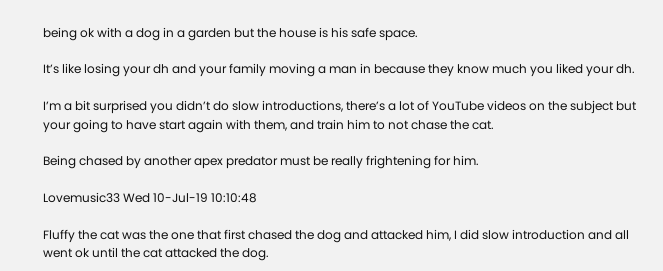being ok with a dog in a garden but the house is his safe space.

It’s like losing your dh and your family moving a man in because they know much you liked your dh.

I’m a bit surprised you didn’t do slow introductions, there’s a lot of YouTube videos on the subject but your going to have start again with them, and train him to not chase the cat.

Being chased by another apex predator must be really frightening for him.

Lovemusic33 Wed 10-Jul-19 10:10:48

Fluffy the cat was the one that first chased the dog and attacked him, I did slow introduction and all went ok until the cat attacked the dog.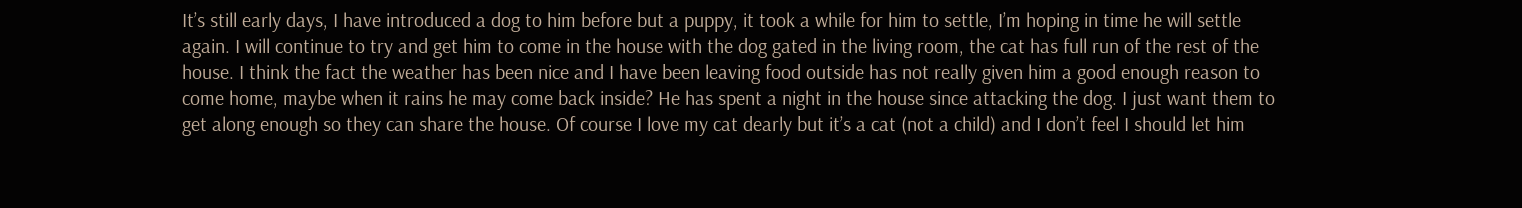It’s still early days, I have introduced a dog to him before but a puppy, it took a while for him to settle, I’m hoping in time he will settle again. I will continue to try and get him to come in the house with the dog gated in the living room, the cat has full run of the rest of the house. I think the fact the weather has been nice and I have been leaving food outside has not really given him a good enough reason to come home, maybe when it rains he may come back inside? He has spent a night in the house since attacking the dog. I just want them to get along enough so they can share the house. Of course I love my cat dearly but it’s a cat (not a child) and I don’t feel I should let him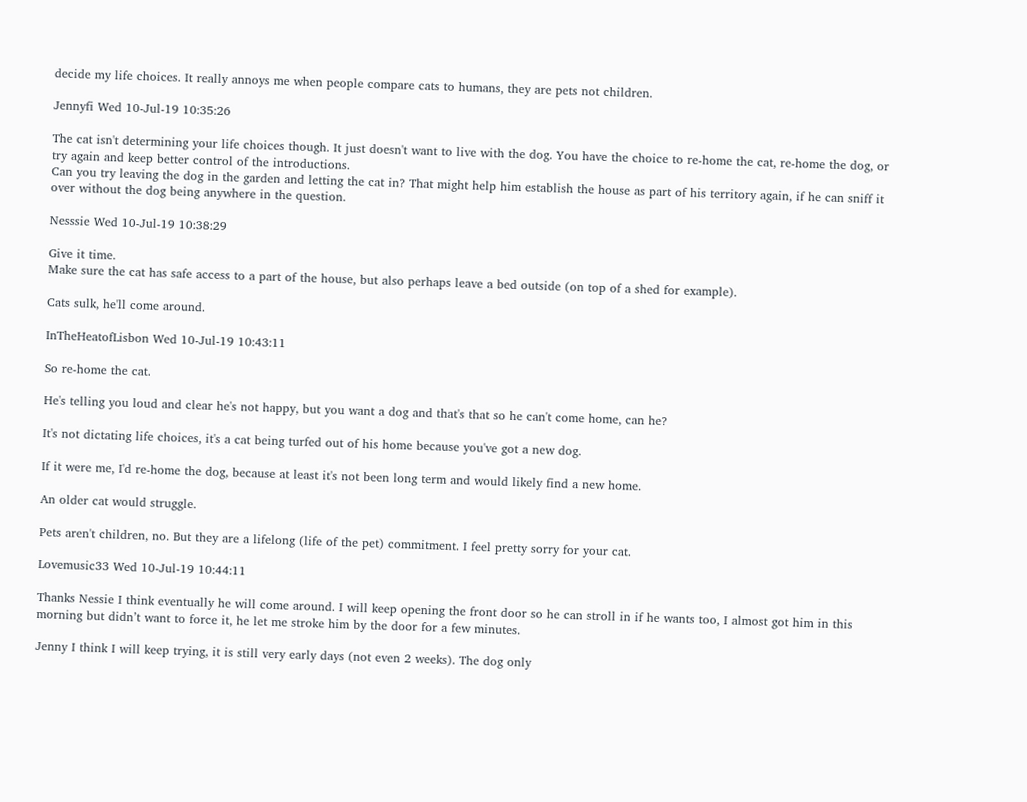decide my life choices. It really annoys me when people compare cats to humans, they are pets not children.

Jennyfi Wed 10-Jul-19 10:35:26

The cat isn't determining your life choices though. It just doesn't want to live with the dog. You have the choice to re-home the cat, re-home the dog, or try again and keep better control of the introductions.
Can you try leaving the dog in the garden and letting the cat in? That might help him establish the house as part of his territory again, if he can sniff it over without the dog being anywhere in the question.

Nesssie Wed 10-Jul-19 10:38:29

Give it time.
Make sure the cat has safe access to a part of the house, but also perhaps leave a bed outside (on top of a shed for example).

Cats sulk, he'll come around.

InTheHeatofLisbon Wed 10-Jul-19 10:43:11

So re-home the cat.

He's telling you loud and clear he's not happy, but you want a dog and that's that so he can't come home, can he?

It's not dictating life choices, it's a cat being turfed out of his home because you've got a new dog.

If it were me, I'd re-home the dog, because at least it's not been long term and would likely find a new home.

An older cat would struggle.

Pets aren't children, no. But they are a lifelong (life of the pet) commitment. I feel pretty sorry for your cat.

Lovemusic33 Wed 10-Jul-19 10:44:11

Thanks Nessie I think eventually he will come around. I will keep opening the front door so he can stroll in if he wants too, I almost got him in this morning but didn’t want to force it, he let me stroke him by the door for a few minutes.

Jenny I think I will keep trying, it is still very early days (not even 2 weeks). The dog only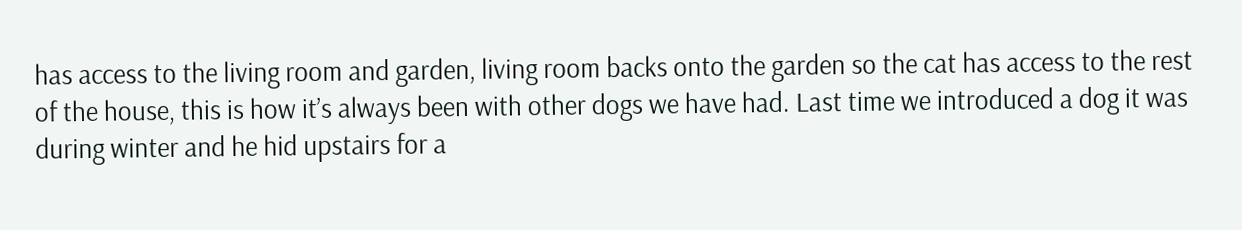has access to the living room and garden, living room backs onto the garden so the cat has access to the rest of the house, this is how it’s always been with other dogs we have had. Last time we introduced a dog it was during winter and he hid upstairs for a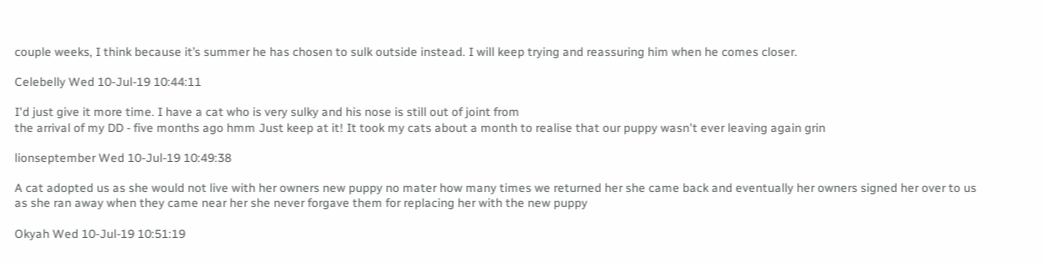couple weeks, I think because it’s summer he has chosen to sulk outside instead. I will keep trying and reassuring him when he comes closer.

Celebelly Wed 10-Jul-19 10:44:11

I'd just give it more time. I have a cat who is very sulky and his nose is still out of joint from
the arrival of my DD - five months ago hmm Just keep at it! It took my cats about a month to realise that our puppy wasn't ever leaving again grin

lionseptember Wed 10-Jul-19 10:49:38

A cat adopted us as she would not live with her owners new puppy no mater how many times we returned her she came back and eventually her owners signed her over to us as she ran away when they came near her she never forgave them for replacing her with the new puppy

Okyah Wed 10-Jul-19 10:51:19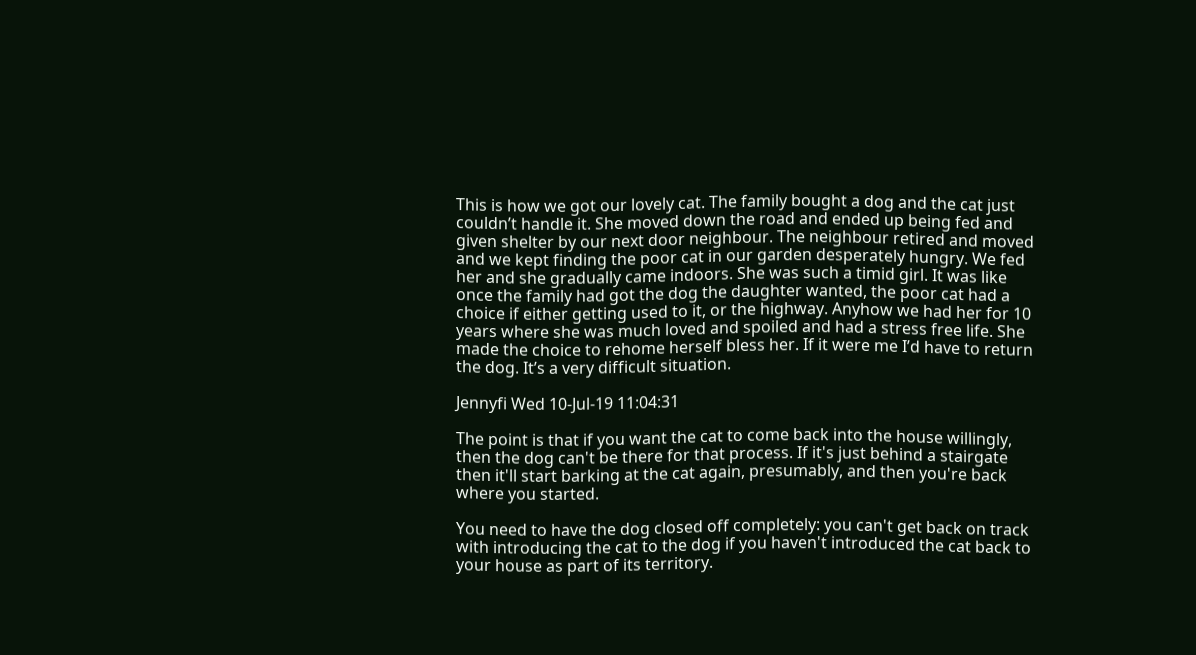This is how we got our lovely cat. The family bought a dog and the cat just couldn’t handle it. She moved down the road and ended up being fed and given shelter by our next door neighbour. The neighbour retired and moved and we kept finding the poor cat in our garden desperately hungry. We fed her and she gradually came indoors. She was such a timid girl. It was like once the family had got the dog the daughter wanted, the poor cat had a choice if either getting used to it, or the highway. Anyhow we had her for 10 years where she was much loved and spoiled and had a stress free life. She made the choice to rehome herself bless her. If it were me I’d have to return the dog. It’s a very difficult situation.

Jennyfi Wed 10-Jul-19 11:04:31

The point is that if you want the cat to come back into the house willingly, then the dog can't be there for that process. If it's just behind a stairgate then it'll start barking at the cat again, presumably, and then you're back where you started.

You need to have the dog closed off completely: you can't get back on track with introducing the cat to the dog if you haven't introduced the cat back to your house as part of its territory.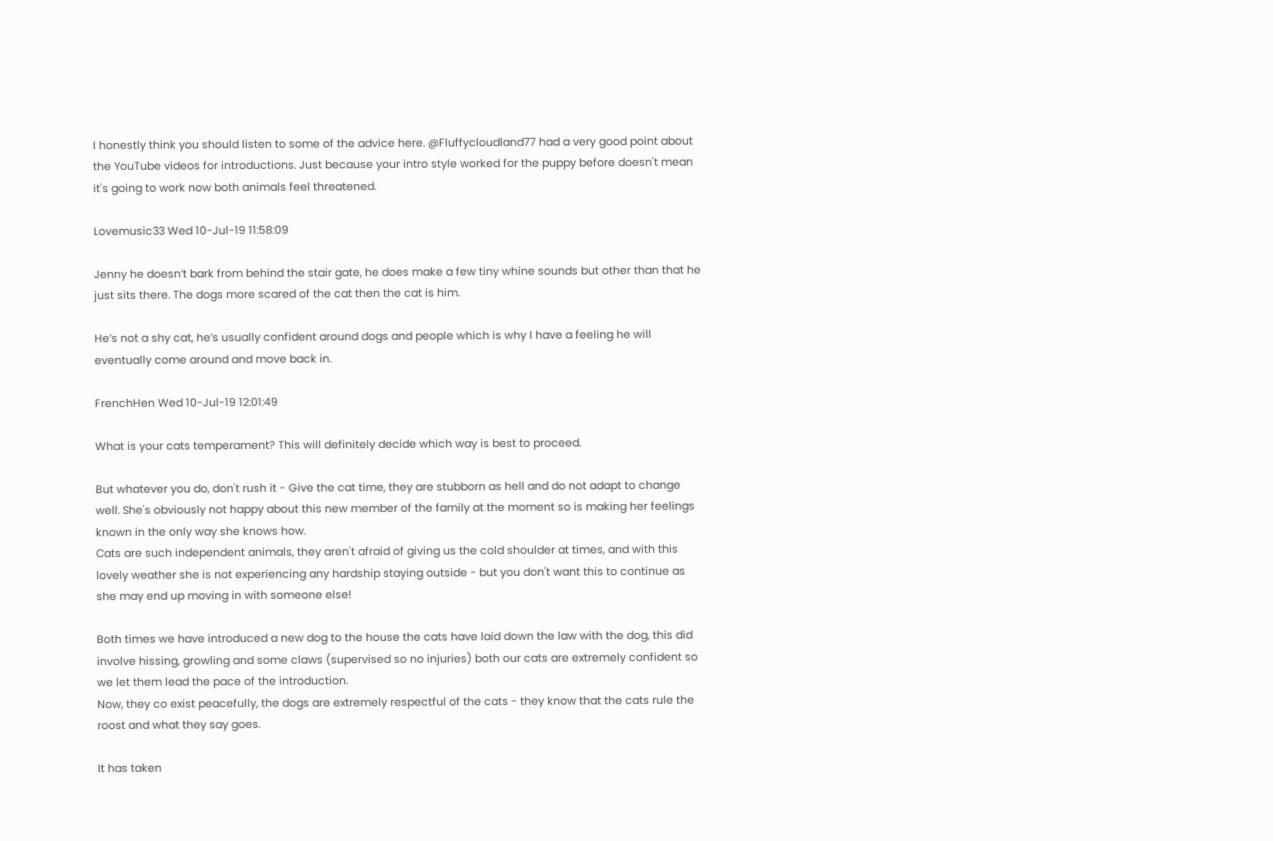I honestly think you should listen to some of the advice here. @Fluffycloudland77 had a very good point about the YouTube videos for introductions. Just because your intro style worked for the puppy before doesn't mean it's going to work now both animals feel threatened.

Lovemusic33 Wed 10-Jul-19 11:58:09

Jenny he doesn’t bark from behind the stair gate, he does make a few tiny whine sounds but other than that he just sits there. The dogs more scared of the cat then the cat is him.

He’s not a shy cat, he’s usually confident around dogs and people which is why I have a feeling he will eventually come around and move back in.

FrenchHen Wed 10-Jul-19 12:01:49

What is your cats temperament? This will definitely decide which way is best to proceed.

But whatever you do, don't rush it - Give the cat time, they are stubborn as hell and do not adapt to change well. She's obviously not happy about this new member of the family at the moment so is making her feelings known in the only way she knows how.
Cats are such independent animals, they aren't afraid of giving us the cold shoulder at times, and with this lovely weather she is not experiencing any hardship staying outside - but you don't want this to continue as she may end up moving in with someone else!

Both times we have introduced a new dog to the house the cats have laid down the law with the dog, this did involve hissing, growling and some claws (supervised so no injuries) both our cats are extremely confident so we let them lead the pace of the introduction.
Now, they co exist peacefully, the dogs are extremely respectful of the cats - they know that the cats rule the roost and what they say goes.

It has taken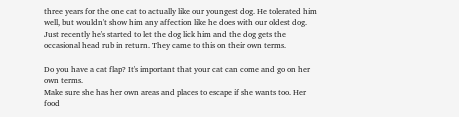three years for the one cat to actually like our youngest dog. He tolerated him well, but wouldn't show him any affection like he does with our oldest dog. Just recently he's started to let the dog lick him and the dog gets the occasional head rub in return. They came to this on their own terms.

Do you have a cat flap? It's important that your cat can come and go on her own terms.
Make sure she has her own areas and places to escape if she wants too. Her food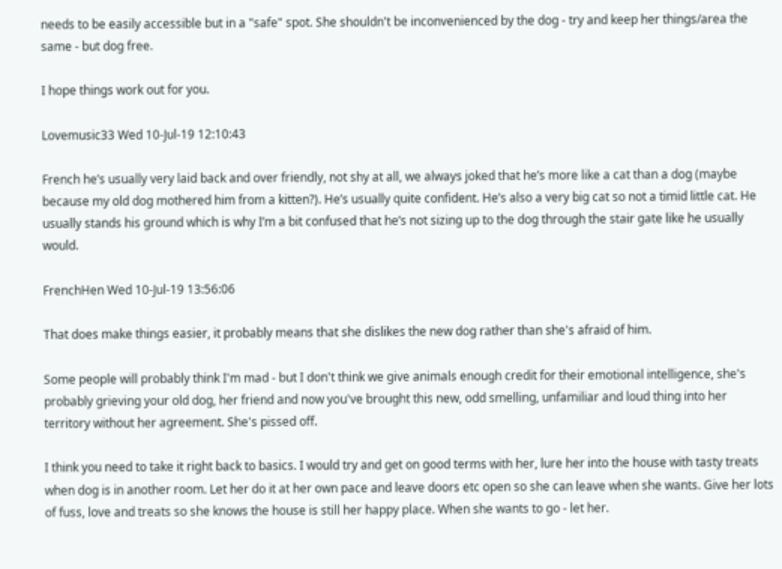needs to be easily accessible but in a "safe" spot. She shouldn't be inconvenienced by the dog - try and keep her things/area the same - but dog free.

I hope things work out for you.

Lovemusic33 Wed 10-Jul-19 12:10:43

French he’s usually very laid back and over friendly, not shy at all, we always joked that he’s more like a cat than a dog (maybe because my old dog mothered him from a kitten?). He’s usually quite confident. He’s also a very big cat so not a timid little cat. He usually stands his ground which is why I’m a bit confused that he’s not sizing up to the dog through the stair gate like he usually would.

FrenchHen Wed 10-Jul-19 13:56:06

That does make things easier, it probably means that she dislikes the new dog rather than she's afraid of him.

Some people will probably think I'm mad - but I don't think we give animals enough credit for their emotional intelligence, she's probably grieving your old dog, her friend and now you've brought this new, odd smelling, unfamiliar and loud thing into her territory without her agreement. She's pissed off.

I think you need to take it right back to basics. I would try and get on good terms with her, lure her into the house with tasty treats when dog is in another room. Let her do it at her own pace and leave doors etc open so she can leave when she wants. Give her lots of fuss, love and treats so she knows the house is still her happy place. When she wants to go - let her.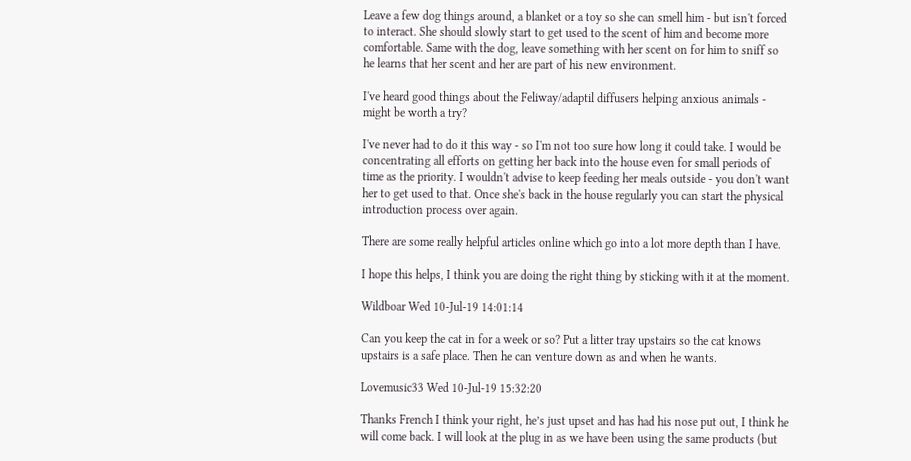Leave a few dog things around, a blanket or a toy so she can smell him - but isn't forced to interact. She should slowly start to get used to the scent of him and become more comfortable. Same with the dog, leave something with her scent on for him to sniff so he learns that her scent and her are part of his new environment.

I've heard good things about the Feliway/adaptil diffusers helping anxious animals - might be worth a try?

I've never had to do it this way - so I'm not too sure how long it could take. I would be concentrating all efforts on getting her back into the house even for small periods of time as the priority. I wouldn't advise to keep feeding her meals outside - you don't want her to get used to that. Once she's back in the house regularly you can start the physical introduction process over again.

There are some really helpful articles online which go into a lot more depth than I have.

I hope this helps, I think you are doing the right thing by sticking with it at the moment.

Wildboar Wed 10-Jul-19 14:01:14

Can you keep the cat in for a week or so? Put a litter tray upstairs so the cat knows upstairs is a safe place. Then he can venture down as and when he wants.

Lovemusic33 Wed 10-Jul-19 15:32:20

Thanks French I think your right, he’s just upset and has had his nose put out, I think he will come back. I will look at the plug in as we have been using the same products (but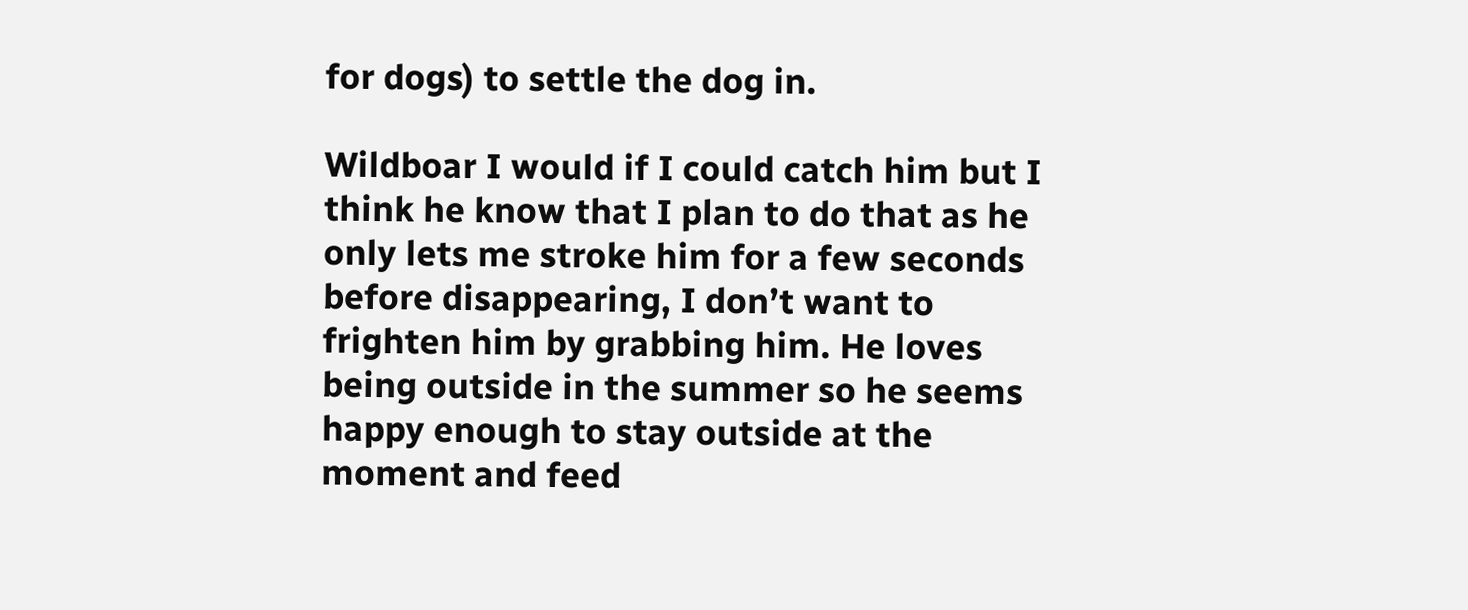for dogs) to settle the dog in.

Wildboar I would if I could catch him but I think he know that I plan to do that as he only lets me stroke him for a few seconds before disappearing, I don’t want to frighten him by grabbing him. He loves being outside in the summer so he seems happy enough to stay outside at the moment and feed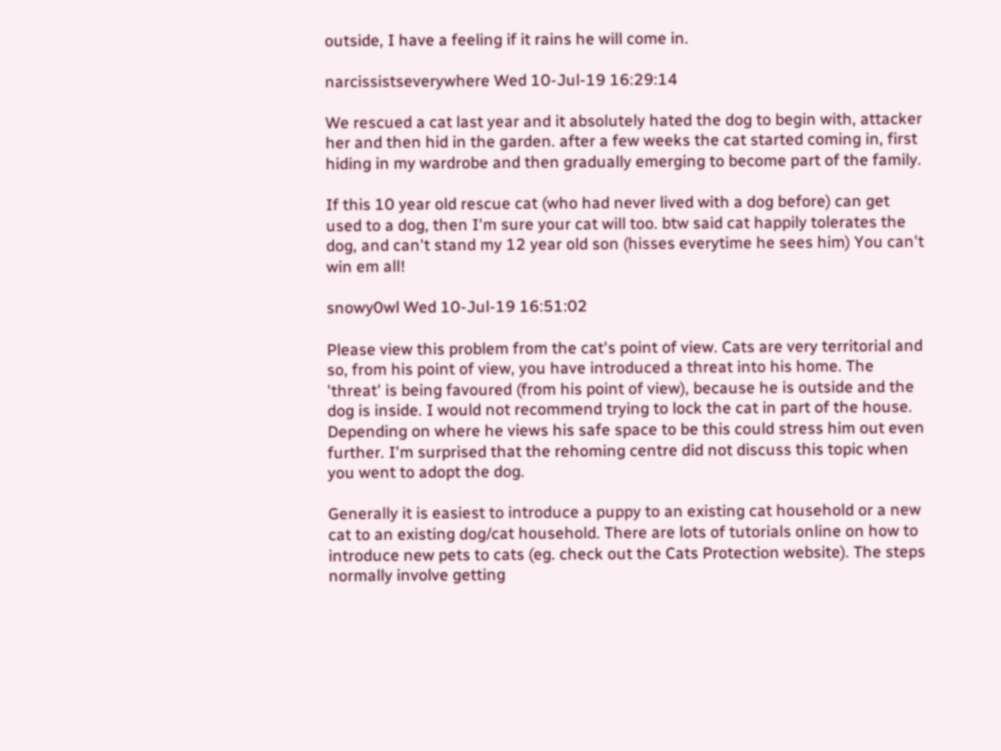outside, I have a feeling if it rains he will come in.

narcissistseverywhere Wed 10-Jul-19 16:29:14

We rescued a cat last year and it absolutely hated the dog to begin with, attacker her and then hid in the garden. after a few weeks the cat started coming in, first hiding in my wardrobe and then gradually emerging to become part of the family.

If this 10 year old rescue cat (who had never lived with a dog before) can get used to a dog, then I'm sure your cat will too. btw said cat happily tolerates the dog, and can't stand my 12 year old son (hisses everytime he sees him) You can't win em all!

snowy0wl Wed 10-Jul-19 16:51:02

Please view this problem from the cat's point of view. Cats are very territorial and so, from his point of view, you have introduced a threat into his home. The 'threat' is being favoured (from his point of view), because he is outside and the dog is inside. I would not recommend trying to lock the cat in part of the house. Depending on where he views his safe space to be this could stress him out even further. I'm surprised that the rehoming centre did not discuss this topic when you went to adopt the dog.

Generally it is easiest to introduce a puppy to an existing cat household or a new cat to an existing dog/cat household. There are lots of tutorials online on how to introduce new pets to cats (eg. check out the Cats Protection website). The steps normally involve getting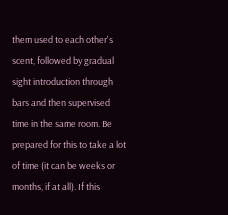them used to each other's scent, followed by gradual sight introduction through bars and then supervised time in the same room. Be prepared for this to take a lot of time (it can be weeks or months, if at all). If this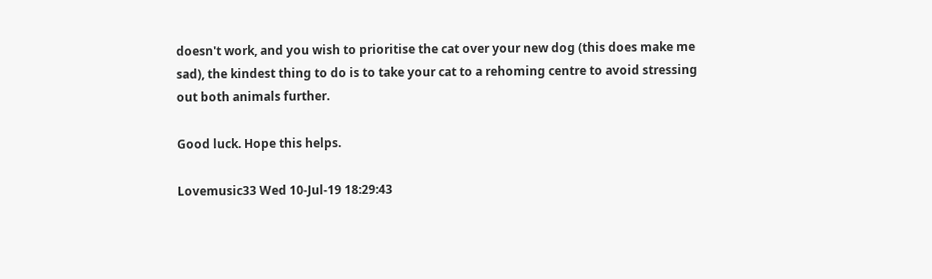doesn't work, and you wish to prioritise the cat over your new dog (this does make me sad), the kindest thing to do is to take your cat to a rehoming centre to avoid stressing out both animals further.

Good luck. Hope this helps.

Lovemusic33 Wed 10-Jul-19 18:29:43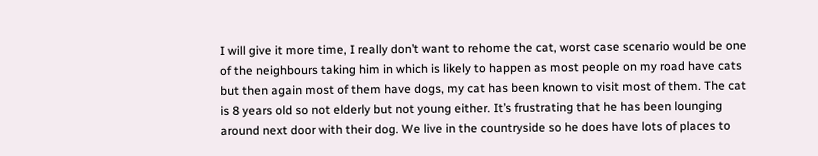I will give it more time, I really don’t want to rehome the cat, worst case scenario would be one of the neighbours taking him in which is likely to happen as most people on my road have cats but then again most of them have dogs, my cat has been known to visit most of them. The cat is 8 years old so not elderly but not young either. It’s frustrating that he has been lounging around next door with their dog. We live in the countryside so he does have lots of places to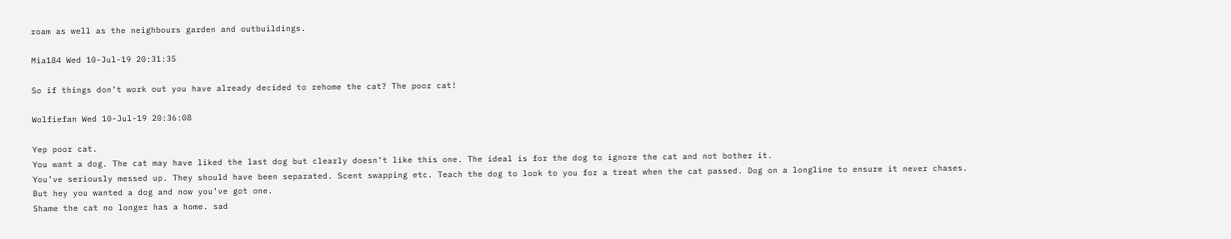roam as well as the neighbours garden and outbuildings.

Mia184 Wed 10-Jul-19 20:31:35

So if things don’t work out you have already decided to rehome the cat? The poor cat!

Wolfiefan Wed 10-Jul-19 20:36:08

Yep poor cat.
You want a dog. The cat may have liked the last dog but clearly doesn’t like this one. The ideal is for the dog to ignore the cat and not bother it.
You’ve seriously messed up. They should have been separated. Scent swapping etc. Teach the dog to look to you for a treat when the cat passed. Dog on a longline to ensure it never chases.
But hey you wanted a dog and now you’ve got one.
Shame the cat no longer has a home. sad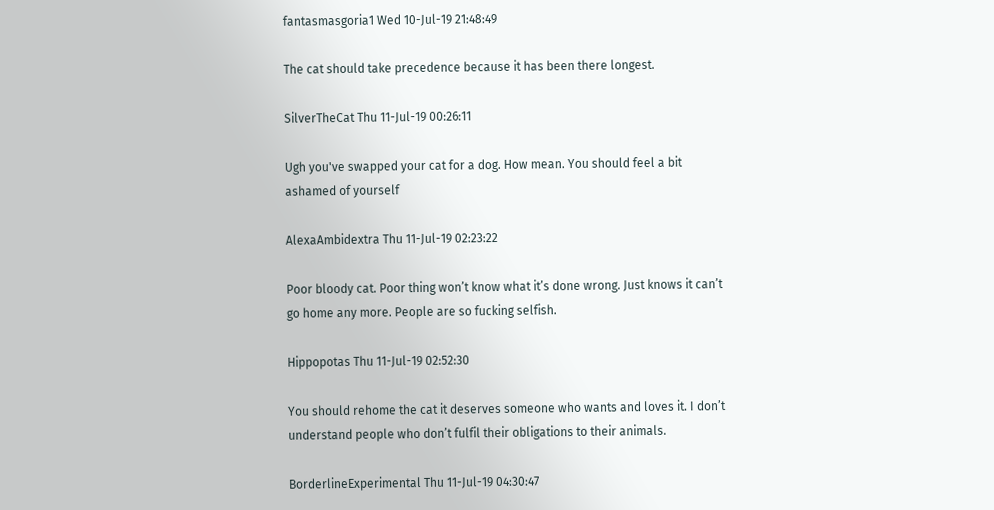fantasmasgoria1 Wed 10-Jul-19 21:48:49

The cat should take precedence because it has been there longest.

SilverTheCat Thu 11-Jul-19 00:26:11

Ugh you've swapped your cat for a dog. How mean. You should feel a bit ashamed of yourself

AlexaAmbidextra Thu 11-Jul-19 02:23:22

Poor bloody cat. Poor thing won’t know what it’s done wrong. Just knows it can’t go home any more. People are so fucking selfish.

Hippopotas Thu 11-Jul-19 02:52:30

You should rehome the cat it deserves someone who wants and loves it. I don’t understand people who don’t fulfil their obligations to their animals.

BorderlineExperimental Thu 11-Jul-19 04:30:47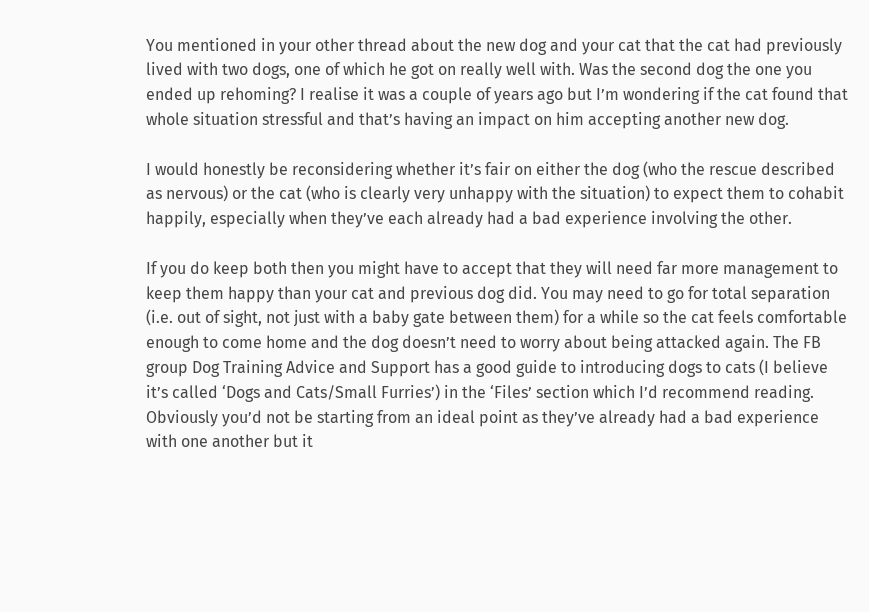You mentioned in your other thread about the new dog and your cat that the cat had previously lived with two dogs, one of which he got on really well with. Was the second dog the one you ended up rehoming? I realise it was a couple of years ago but I’m wondering if the cat found that whole situation stressful and that’s having an impact on him accepting another new dog.

I would honestly be reconsidering whether it’s fair on either the dog (who the rescue described as nervous) or the cat (who is clearly very unhappy with the situation) to expect them to cohabit happily, especially when they’ve each already had a bad experience involving the other.

If you do keep both then you might have to accept that they will need far more management to keep them happy than your cat and previous dog did. You may need to go for total separation (i.e. out of sight, not just with a baby gate between them) for a while so the cat feels comfortable enough to come home and the dog doesn’t need to worry about being attacked again. The FB group Dog Training Advice and Support has a good guide to introducing dogs to cats (I believe it’s called ‘Dogs and Cats/Small Furries’) in the ‘Files’ section which I’d recommend reading. Obviously you’d not be starting from an ideal point as they’ve already had a bad experience with one another but it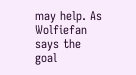may help. As Wolfiefan says the goal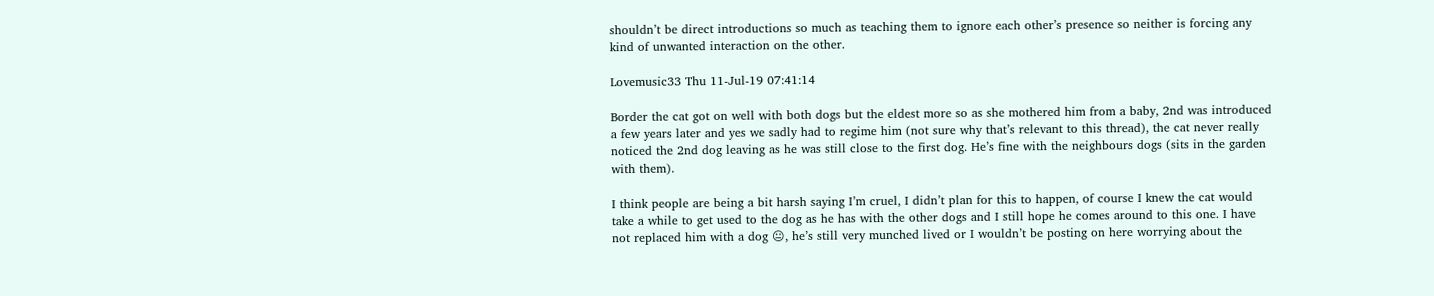shouldn’t be direct introductions so much as teaching them to ignore each other’s presence so neither is forcing any kind of unwanted interaction on the other.

Lovemusic33 Thu 11-Jul-19 07:41:14

Border the cat got on well with both dogs but the eldest more so as she mothered him from a baby, 2nd was introduced a few years later and yes we sadly had to regime him (not sure why that’s relevant to this thread), the cat never really noticed the 2nd dog leaving as he was still close to the first dog. He’s fine with the neighbours dogs (sits in the garden with them).

I think people are being a bit harsh saying I’m cruel, I didn’t plan for this to happen, of course I knew the cat would take a while to get used to the dog as he has with the other dogs and I still hope he comes around to this one. I have not replaced him with a dog 😐, he’s still very munched lived or I wouldn’t be posting on here worrying about the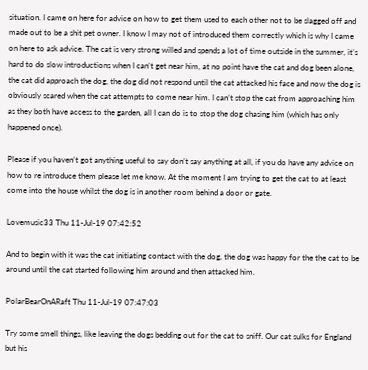situation. I came on here for advice on how to get them used to each other not to be slagged off and made out to be a shit pet owner. I know I may not of introduced them correctly which is why I came on here to ask advice. The cat is very strong willed and spends a lot of time outside in the summer, it’s hard to do slow introductions when I can’t get near him, at no point have the cat and dog been alone, the cat did approach the dog, the dog did not respond until the cat attacked his face and now the dog is obviously scared when the cat attempts to come near him. I can’t stop the cat from approaching him as they both have access to the garden, all I can do is to stop the dog chasing him (which has only happened once).

Please if you haven’t got anything useful to say don’t say anything at all, if you do have any advice on how to re introduce them please let me know. At the moment I am trying to get the cat to at least come into the house whilst the dog is in another room behind a door or gate.

Lovemusic33 Thu 11-Jul-19 07:42:52

And to begin with it was the cat initiating contact with the dog, the dog was happy for the the cat to be around until the cat started following him around and then attacked him.

PolarBearOnARaft Thu 11-Jul-19 07:47:03

Try some smell things, like leaving the dogs bedding out for the cat to sniff. Our cat sulks for England but his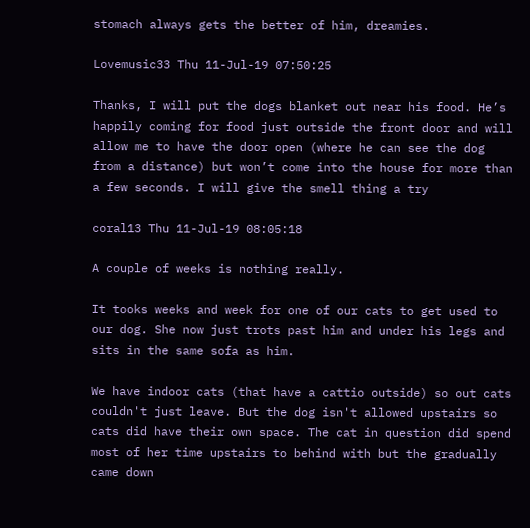stomach always gets the better of him, dreamies.

Lovemusic33 Thu 11-Jul-19 07:50:25

Thanks, I will put the dogs blanket out near his food. He’s happily coming for food just outside the front door and will allow me to have the door open (where he can see the dog from a distance) but won’t come into the house for more than a few seconds. I will give the smell thing a try

coral13 Thu 11-Jul-19 08:05:18

A couple of weeks is nothing really.

It tooks weeks and week for one of our cats to get used to our dog. She now just trots past him and under his legs and sits in the same sofa as him.

We have indoor cats (that have a cattio outside) so out cats couldn't just leave. But the dog isn't allowed upstairs so cats did have their own space. The cat in question did spend most of her time upstairs to behind with but the gradually came down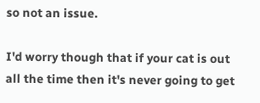so not an issue.

I'd worry though that if your cat is out all the time then it's never going to get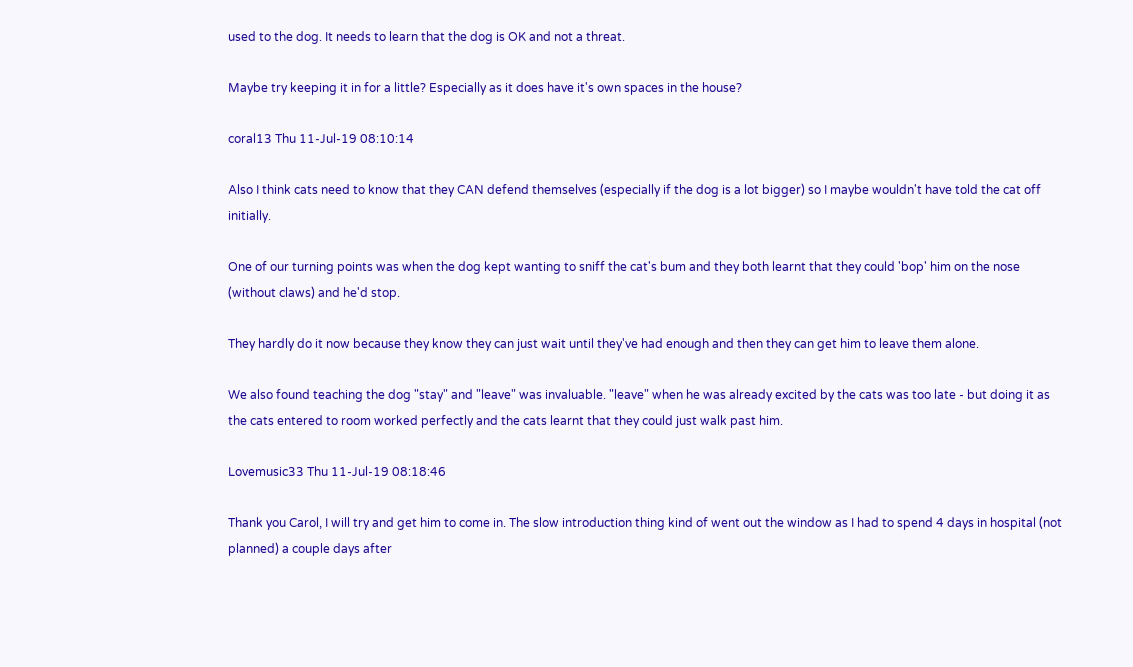used to the dog. It needs to learn that the dog is OK and not a threat.

Maybe try keeping it in for a little? Especially as it does have it's own spaces in the house?

coral13 Thu 11-Jul-19 08:10:14

Also I think cats need to know that they CAN defend themselves (especially if the dog is a lot bigger) so I maybe wouldn't have told the cat off initially.

One of our turning points was when the dog kept wanting to sniff the cat's bum and they both learnt that they could 'bop' him on the nose (without claws) and he'd stop.

They hardly do it now because they know they can just wait until they've had enough and then they can get him to leave them alone.

We also found teaching the dog "stay" and "leave" was invaluable. "leave" when he was already excited by the cats was too late - but doing it as the cats entered to room worked perfectly and the cats learnt that they could just walk past him.

Lovemusic33 Thu 11-Jul-19 08:18:46

Thank you Carol, I will try and get him to come in. The slow introduction thing kind of went out the window as I had to spend 4 days in hospital (not planned) a couple days after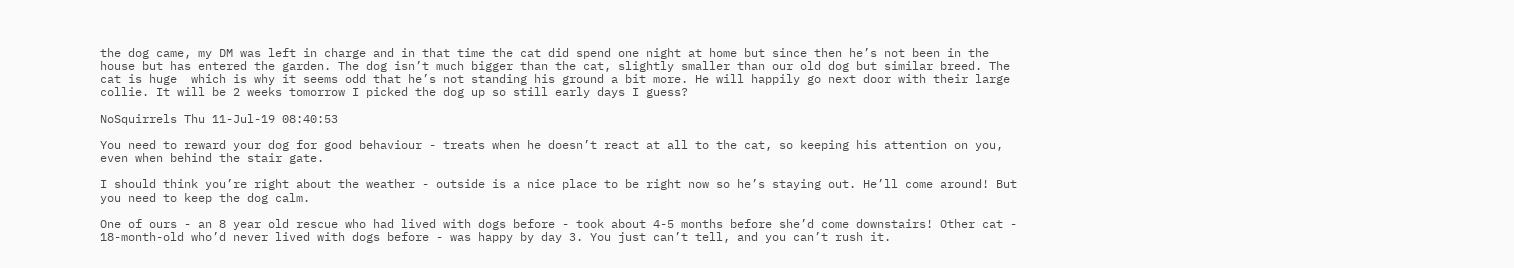the dog came, my DM was left in charge and in that time the cat did spend one night at home but since then he’s not been in the house but has entered the garden. The dog isn’t much bigger than the cat, slightly smaller than our old dog but similar breed. The cat is huge  which is why it seems odd that he’s not standing his ground a bit more. He will happily go next door with their large collie. It will be 2 weeks tomorrow I picked the dog up so still early days I guess?

NoSquirrels Thu 11-Jul-19 08:40:53

You need to reward your dog for good behaviour - treats when he doesn’t react at all to the cat, so keeping his attention on you, even when behind the stair gate.

I should think you’re right about the weather - outside is a nice place to be right now so he’s staying out. He’ll come around! But you need to keep the dog calm.

One of ours - an 8 year old rescue who had lived with dogs before - took about 4-5 months before she’d come downstairs! Other cat - 18-month-old who’d never lived with dogs before - was happy by day 3. You just can’t tell, and you can’t rush it.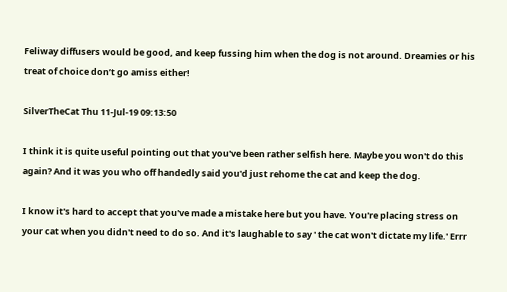Feliway diffusers would be good, and keep fussing him when the dog is not around. Dreamies or his treat of choice don’t go amiss either!

SilverTheCat Thu 11-Jul-19 09:13:50

I think it is quite useful pointing out that you've been rather selfish here. Maybe you won't do this again? And it was you who off handedly said you'd just rehome the cat and keep the dog.

I know it's hard to accept that you've made a mistake here but you have. You're placing stress on your cat when you didn't need to do so. And it's laughable to say ' the cat won't dictate my life.' Errr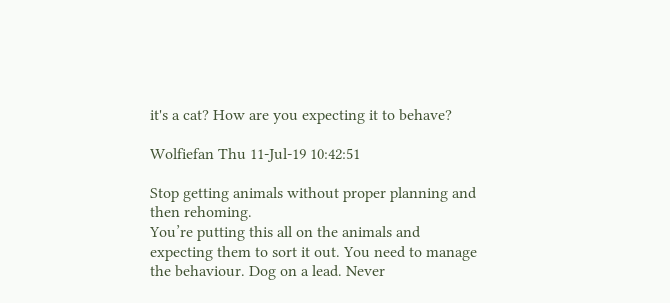it's a cat? How are you expecting it to behave?

Wolfiefan Thu 11-Jul-19 10:42:51

Stop getting animals without proper planning and then rehoming.
You’re putting this all on the animals and expecting them to sort it out. You need to manage the behaviour. Dog on a lead. Never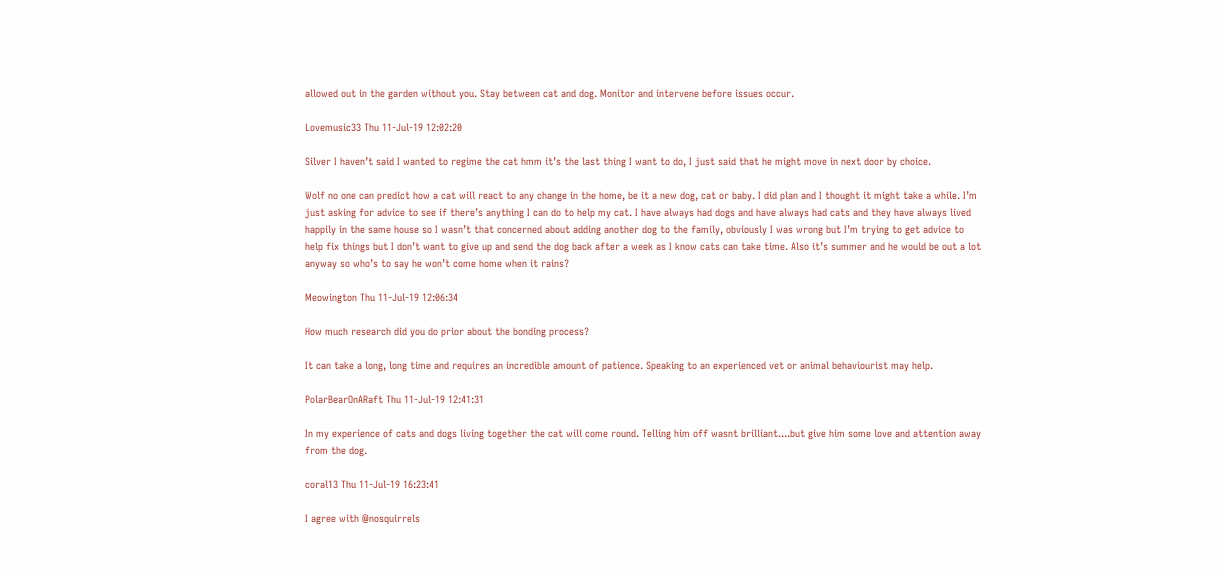allowed out in the garden without you. Stay between cat and dog. Monitor and intervene before issues occur.

Lovemusic33 Thu 11-Jul-19 12:02:20

Silver I haven’t said I wanted to regime the cat hmm it’s the last thing I want to do, I just said that he might move in next door by choice.

Wolf no one can predict how a cat will react to any change in the home, be it a new dog, cat or baby. I did plan and I thought it might take a while. I’m just asking for advice to see if there’s anything I can do to help my cat. I have always had dogs and have always had cats and they have always lived happily in the same house so I wasn’t that concerned about adding another dog to the family, obviously I was wrong but I’m trying to get advice to help fix things but I don’t want to give up and send the dog back after a week as I know cats can take time. Also it’s summer and he would be out a lot anyway so who’s to say he won’t come home when it rains?

Meowington Thu 11-Jul-19 12:06:34

How much research did you do prior about the bonding process?

It can take a long, long time and requires an incredible amount of patience. Speaking to an experienced vet or animal behaviourist may help.

PolarBearOnARaft Thu 11-Jul-19 12:41:31

In my experience of cats and dogs living together the cat will come round. Telling him off wasnt brilliant....but give him some love and attention away from the dog.

coral13 Thu 11-Jul-19 16:23:41

I agree with @nosquirrels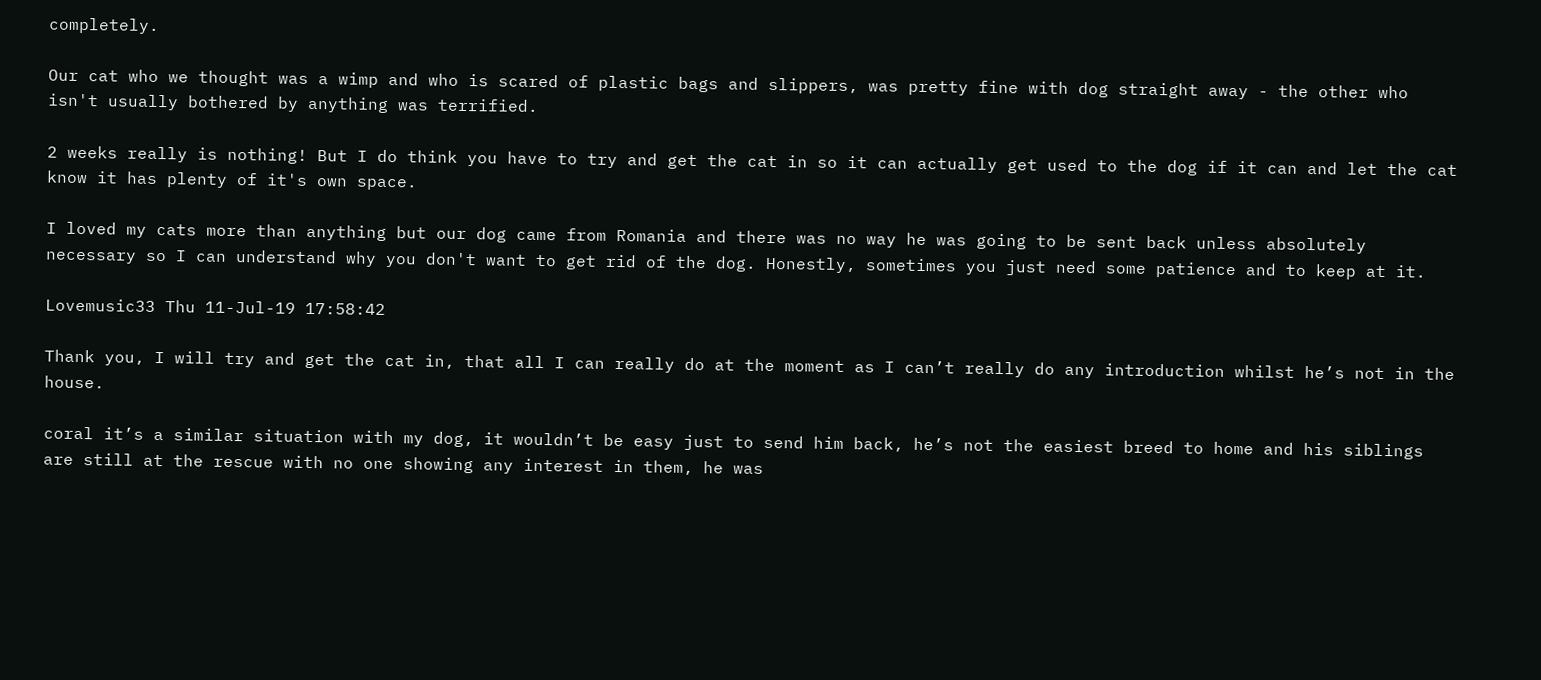completely.

Our cat who we thought was a wimp and who is scared of plastic bags and slippers, was pretty fine with dog straight away - the other who isn't usually bothered by anything was terrified.

2 weeks really is nothing! But I do think you have to try and get the cat in so it can actually get used to the dog if it can and let the cat know it has plenty of it's own space.

I loved my cats more than anything but our dog came from Romania and there was no way he was going to be sent back unless absolutely necessary so I can understand why you don't want to get rid of the dog. Honestly, sometimes you just need some patience and to keep at it.

Lovemusic33 Thu 11-Jul-19 17:58:42

Thank you, I will try and get the cat in, that all I can really do at the moment as I can’t really do any introduction whilst he’s not in the house.

coral it’s a similar situation with my dog, it wouldn’t be easy just to send him back, he’s not the easiest breed to home and his siblings are still at the rescue with no one showing any interest in them, he was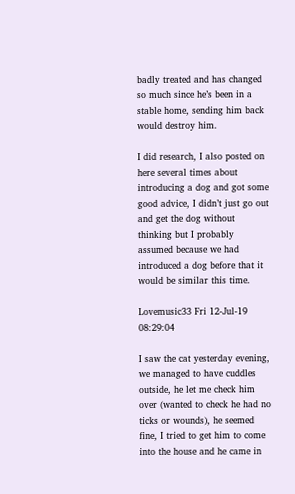badly treated and has changed so much since he’s been in a stable home, sending him back would destroy him.

I did research, I also posted on here several times about introducing a dog and got some good advice, I didn’t just go out and get the dog without thinking but I probably assumed because we had introduced a dog before that it would be similar this time.

Lovemusic33 Fri 12-Jul-19 08:29:04

I saw the cat yesterday evening, we managed to have cuddles outside, he let me check him over (wanted to check he had no ticks or wounds), he seemed fine, I tried to get him to come into the house and he came in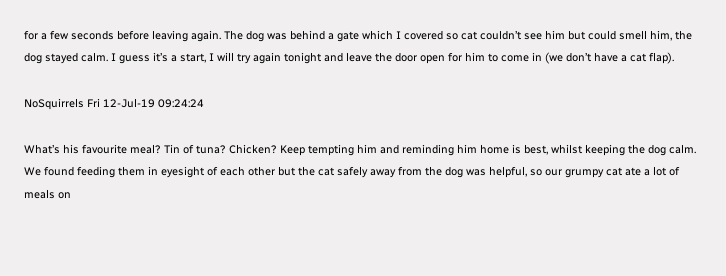for a few seconds before leaving again. The dog was behind a gate which I covered so cat couldn’t see him but could smell him, the dog stayed calm. I guess it’s a start, I will try again tonight and leave the door open for him to come in (we don’t have a cat flap).

NoSquirrels Fri 12-Jul-19 09:24:24

What’s his favourite meal? Tin of tuna? Chicken? Keep tempting him and reminding him home is best, whilst keeping the dog calm. We found feeding them in eyesight of each other but the cat safely away from the dog was helpful, so our grumpy cat ate a lot of meals on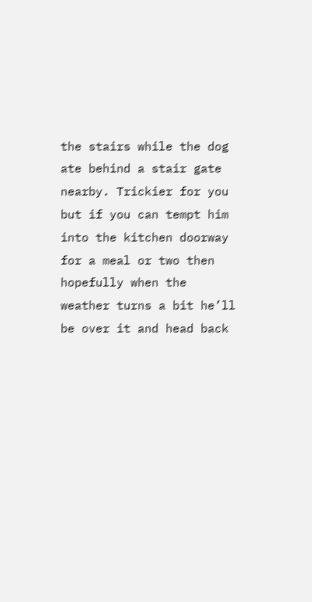the stairs while the dog ate behind a stair gate nearby. Trickier for you but if you can tempt him into the kitchen doorway for a meal or two then hopefully when the weather turns a bit he’ll be over it and head back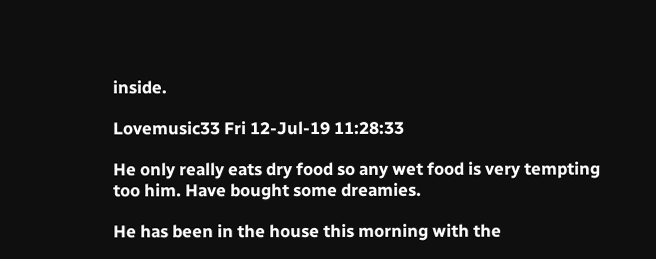inside.

Lovemusic33 Fri 12-Jul-19 11:28:33

He only really eats dry food so any wet food is very tempting too him. Have bought some dreamies.

He has been in the house this morning with the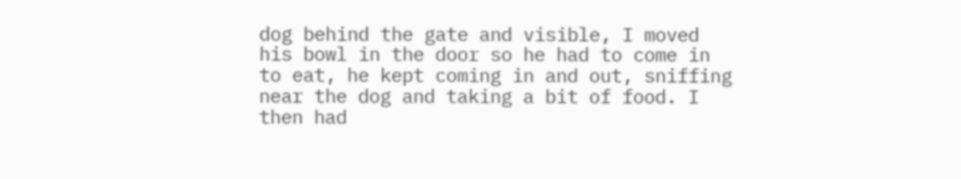dog behind the gate and visible, I moved his bowl in the door so he had to come in to eat, he kept coming in and out, sniffing near the dog and taking a bit of food. I then had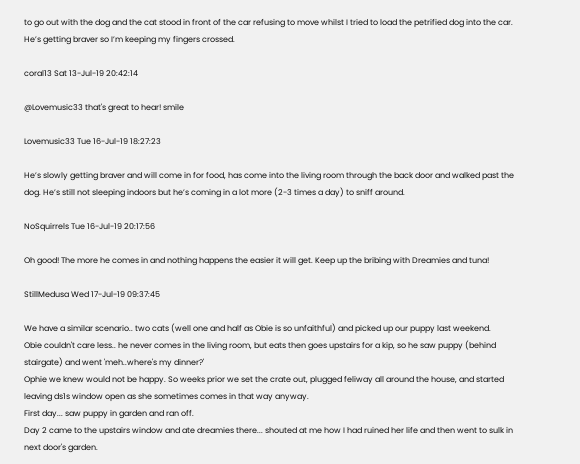to go out with the dog and the cat stood in front of the car refusing to move whilst I tried to load the petrified dog into the car. He’s getting braver so I’m keeping my fingers crossed.

coral13 Sat 13-Jul-19 20:42:14

@Lovemusic33 that's great to hear! smile

Lovemusic33 Tue 16-Jul-19 18:27:23

He’s slowly getting braver and will come in for food, has come into the living room through the back door and walked past the dog. He’s still not sleeping indoors but he’s coming in a lot more (2-3 times a day) to sniff around.

NoSquirrels Tue 16-Jul-19 20:17:56

Oh good! The more he comes in and nothing happens the easier it will get. Keep up the bribing with Dreamies and tuna!

StillMedusa Wed 17-Jul-19 09:37:45

We have a similar scenario.. two cats (well one and half as Obie is so unfaithful) and picked up our puppy last weekend.
Obie couldn't care less.. he never comes in the living room, but eats then goes upstairs for a kip, so he saw puppy (behind stairgate) and went 'meh..where's my dinner?'
Ophie we knew would not be happy. So weeks prior we set the crate out, plugged feliway all around the house, and started leaving ds1s window open as she sometimes comes in that way anyway.
First day... saw puppy in garden and ran off.
Day 2 came to the upstairs window and ate dreamies there... shouted at me how I had ruined her life and then went to sulk in next door's garden.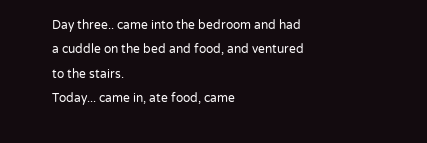Day three.. came into the bedroom and had a cuddle on the bed and food, and ventured to the stairs.
Today... came in, ate food, came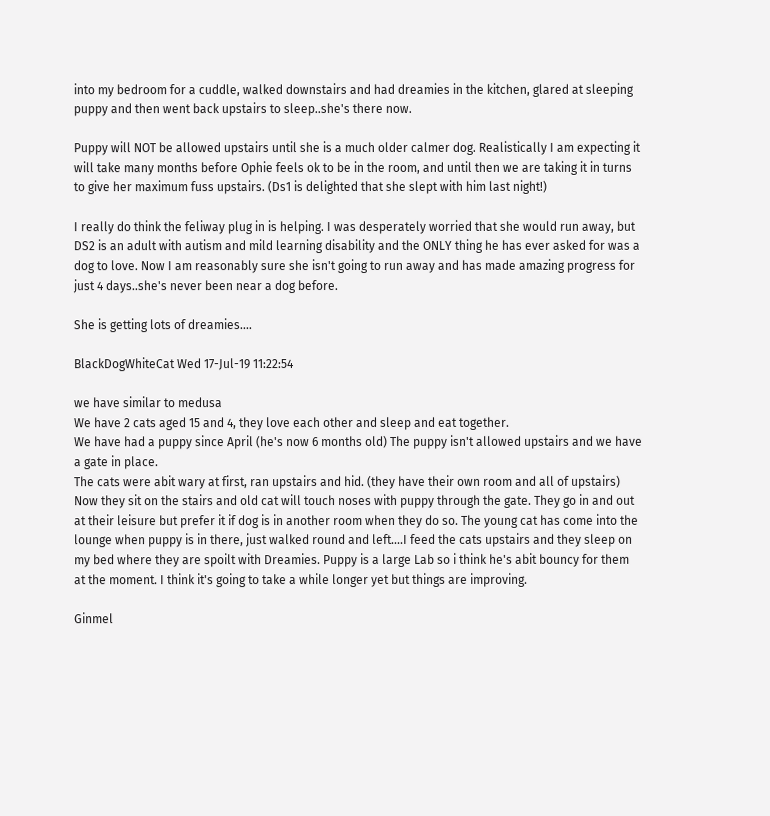into my bedroom for a cuddle, walked downstairs and had dreamies in the kitchen, glared at sleeping puppy and then went back upstairs to sleep..she's there now.

Puppy will NOT be allowed upstairs until she is a much older calmer dog. Realistically I am expecting it will take many months before Ophie feels ok to be in the room, and until then we are taking it in turns to give her maximum fuss upstairs. (Ds1 is delighted that she slept with him last night!)

I really do think the feliway plug in is helping. I was desperately worried that she would run away, but DS2 is an adult with autism and mild learning disability and the ONLY thing he has ever asked for was a dog to love. Now I am reasonably sure she isn't going to run away and has made amazing progress for just 4 days..she's never been near a dog before.

She is getting lots of dreamies....

BlackDogWhiteCat Wed 17-Jul-19 11:22:54

we have similar to medusa
We have 2 cats aged 15 and 4, they love each other and sleep and eat together.
We have had a puppy since April (he's now 6 months old) The puppy isn't allowed upstairs and we have a gate in place.
The cats were abit wary at first, ran upstairs and hid. (they have their own room and all of upstairs)
Now they sit on the stairs and old cat will touch noses with puppy through the gate. They go in and out at their leisure but prefer it if dog is in another room when they do so. The young cat has come into the lounge when puppy is in there, just walked round and left....I feed the cats upstairs and they sleep on my bed where they are spoilt with Dreamies. Puppy is a large Lab so i think he's abit bouncy for them at the moment. I think it's going to take a while longer yet but things are improving.

Ginmel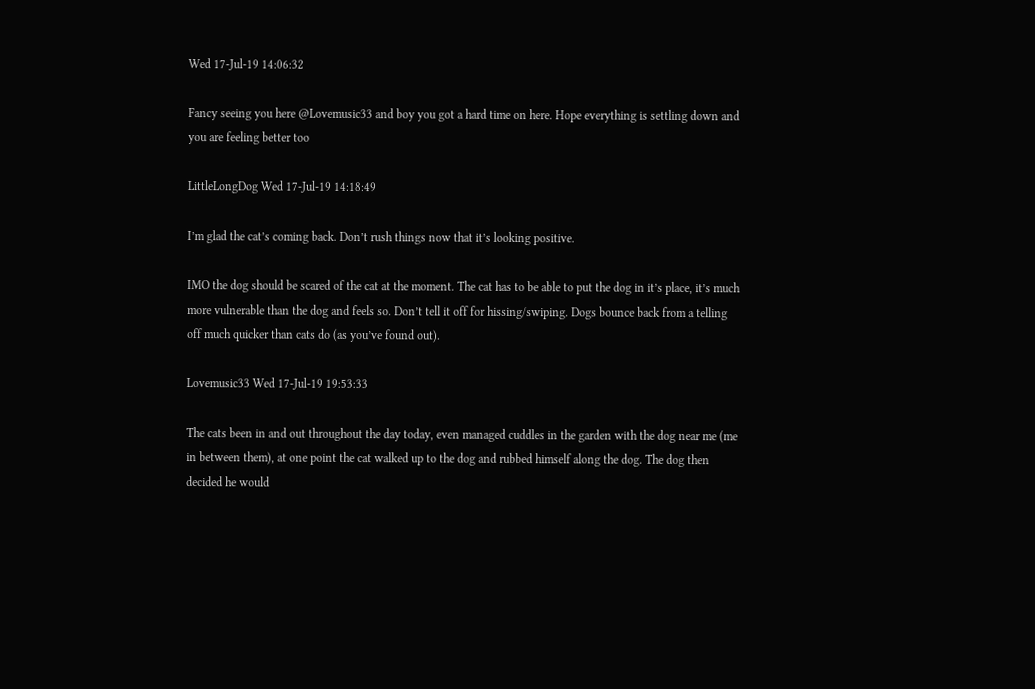Wed 17-Jul-19 14:06:32

Fancy seeing you here @Lovemusic33 and boy you got a hard time on here. Hope everything is settling down and you are feeling better too

LittleLongDog Wed 17-Jul-19 14:18:49

I’m glad the cat’s coming back. Don’t rush things now that it’s looking positive.

IMO the dog should be scared of the cat at the moment. The cat has to be able to put the dog in it’s place, it’s much more vulnerable than the dog and feels so. Don’t tell it off for hissing/swiping. Dogs bounce back from a telling off much quicker than cats do (as you’ve found out).

Lovemusic33 Wed 17-Jul-19 19:53:33

The cats been in and out throughout the day today, even managed cuddles in the garden with the dog near me (me in between them), at one point the cat walked up to the dog and rubbed himself along the dog. The dog then decided he would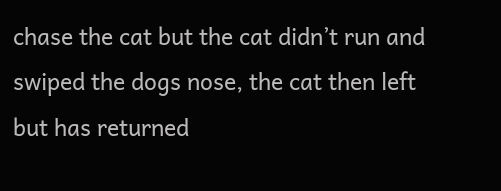chase the cat but the cat didn’t run and swiped the dogs nose, the cat then left but has returned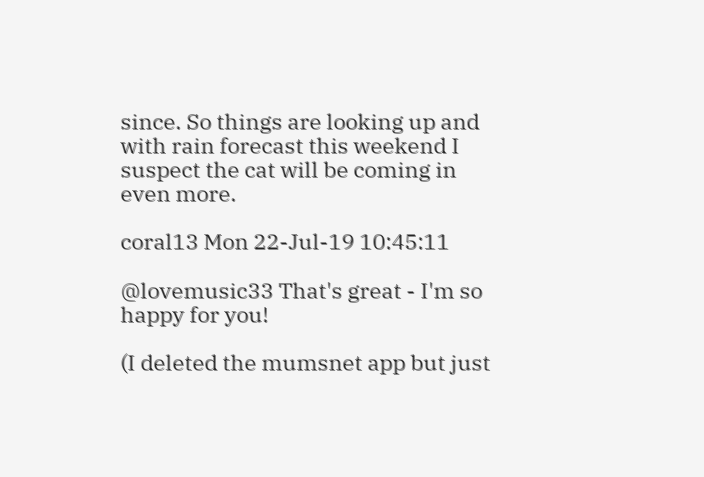since. So things are looking up and with rain forecast this weekend I suspect the cat will be coming in even more.

coral13 Mon 22-Jul-19 10:45:11

@lovemusic33 That's great - I'm so happy for you!

(I deleted the mumsnet app but just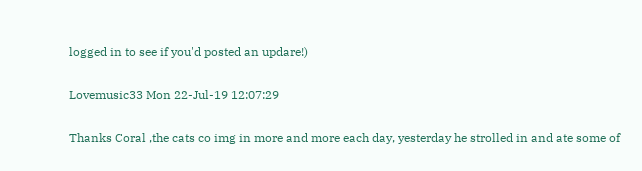logged in to see if you'd posted an updare!)

Lovemusic33 Mon 22-Jul-19 12:07:29

Thanks Coral ,the cats co img in more and more each day, yesterday he strolled in and ate some of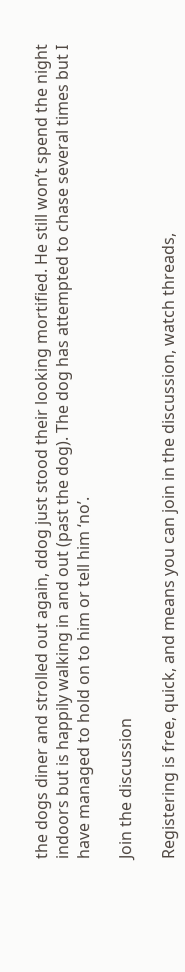the dogs diner and strolled out again, ddog just stood their looking mortified. He still won’t spend the night indoors but is happily walking in and out (past the dog). The dog has attempted to chase several times but I have managed to hold on to him or tell him ‘no’.

Join the discussion

Registering is free, quick, and means you can join in the discussion, watch threads,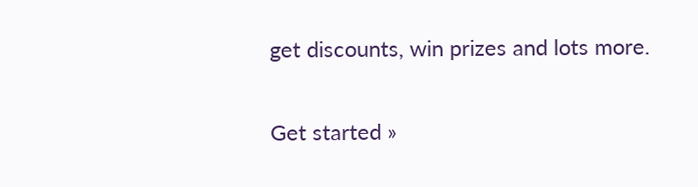get discounts, win prizes and lots more.

Get started »